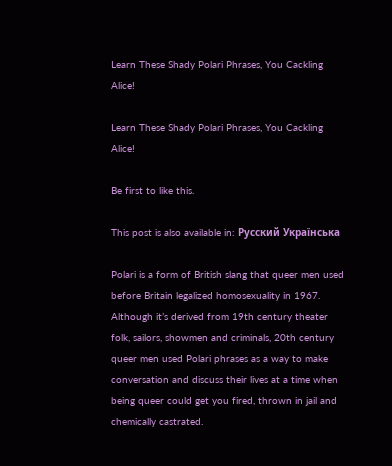Learn These Shady Polari Phrases, You Cackling Alice!

Learn These Shady Polari Phrases, You Cackling Alice!

Be first to like this.

This post is also available in: Русский Українська

Polari is a form of British slang that queer men used before Britain legalized homosexuality in 1967. Although it’s derived from 19th century theater folk, sailors, showmen and criminals, 20th century queer men used Polari phrases as a way to make conversation and discuss their lives at a time when being queer could get you fired, thrown in jail and chemically castrated.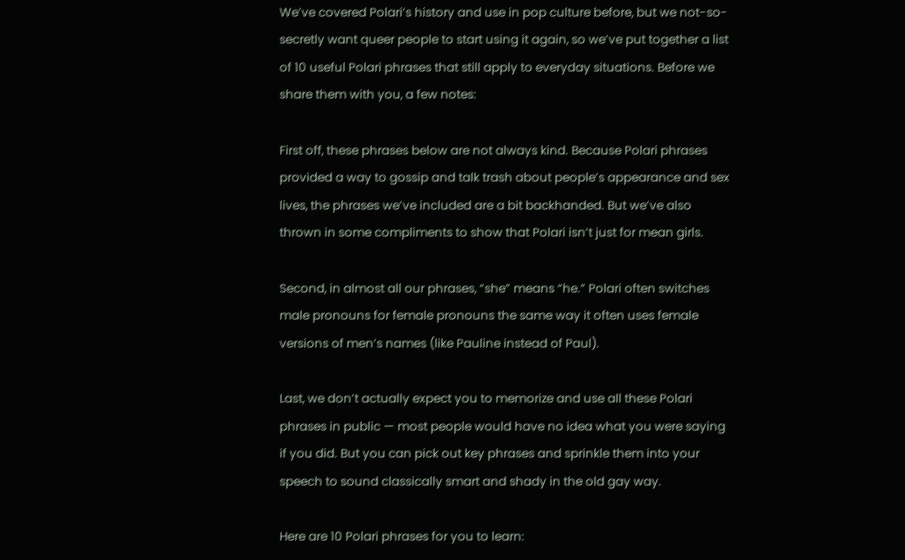We’ve covered Polari’s history and use in pop culture before, but we not-so-secretly want queer people to start using it again, so we’ve put together a list of 10 useful Polari phrases that still apply to everyday situations. Before we share them with you, a few notes:

First off, these phrases below are not always kind. Because Polari phrases provided a way to gossip and talk trash about people’s appearance and sex lives, the phrases we’ve included are a bit backhanded. But we’ve also thrown in some compliments to show that Polari isn’t just for mean girls.

Second, in almost all our phrases, “she” means “he.” Polari often switches male pronouns for female pronouns the same way it often uses female versions of men’s names (like Pauline instead of Paul).

Last, we don’t actually expect you to memorize and use all these Polari phrases in public — most people would have no idea what you were saying if you did. But you can pick out key phrases and sprinkle them into your speech to sound classically smart and shady in the old gay way.

Here are 10 Polari phrases for you to learn: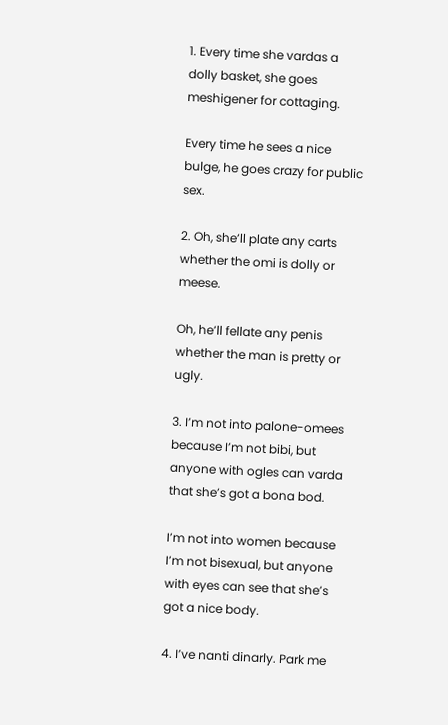1. Every time she vardas a dolly basket, she goes meshigener for cottaging.

Every time he sees a nice bulge, he goes crazy for public sex.

2. Oh, she’ll plate any carts whether the omi is dolly or meese.

Oh, he’ll fellate any penis whether the man is pretty or ugly.

3. I’m not into palone-omees because I’m not bibi, but anyone with ogles can varda that she’s got a bona bod.

I’m not into women because I’m not bisexual, but anyone with eyes can see that she’s got a nice body.

4. I’ve nanti dinarly. Park me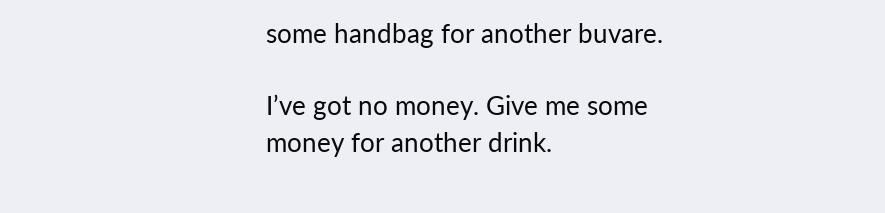some handbag for another buvare.

I’ve got no money. Give me some money for another drink.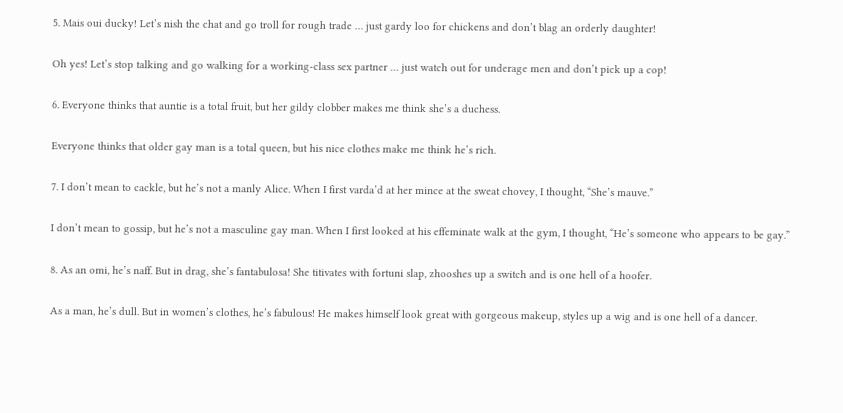5. Mais oui ducky! Let’s nish the chat and go troll for rough trade … just gardy loo for chickens and don’t blag an orderly daughter!

Oh yes! Let’s stop talking and go walking for a working-class sex partner … just watch out for underage men and don’t pick up a cop!

6. Everyone thinks that auntie is a total fruit, but her gildy clobber makes me think she’s a duchess.

Everyone thinks that older gay man is a total queen, but his nice clothes make me think he’s rich.

7. I don’t mean to cackle, but he’s not a manly Alice. When I first varda’d at her mince at the sweat chovey, I thought, “She’s mauve.”

I don’t mean to gossip, but he’s not a masculine gay man. When I first looked at his effeminate walk at the gym, I thought, “He’s someone who appears to be gay.”

8. As an omi, he’s naff. But in drag, she’s fantabulosa! She titivates with fortuni slap, zhooshes up a switch and is one hell of a hoofer.

As a man, he’s dull. But in women’s clothes, he’s fabulous! He makes himself look great with gorgeous makeup, styles up a wig and is one hell of a dancer.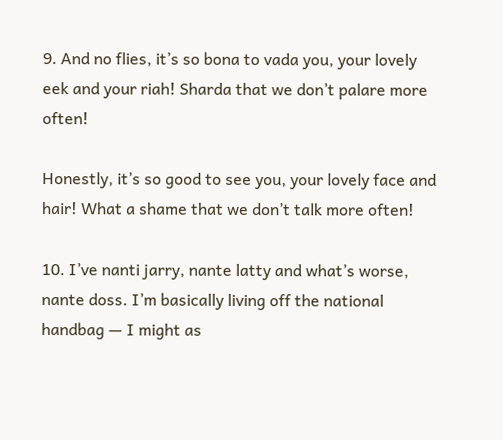9. And no flies, it’s so bona to vada you, your lovely eek and your riah! Sharda that we don’t palare more often!

Honestly, it’s so good to see you, your lovely face and hair! What a shame that we don’t talk more often!

10. I’ve nanti jarry, nante latty and what’s worse, nante doss. I’m basically living off the national handbag — I might as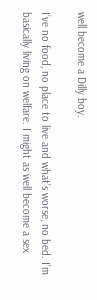well become a Dilly boy.

I’ve no food, no place to live and what’s worse, no bed. I’m basically living on welfare. I might as well become a sex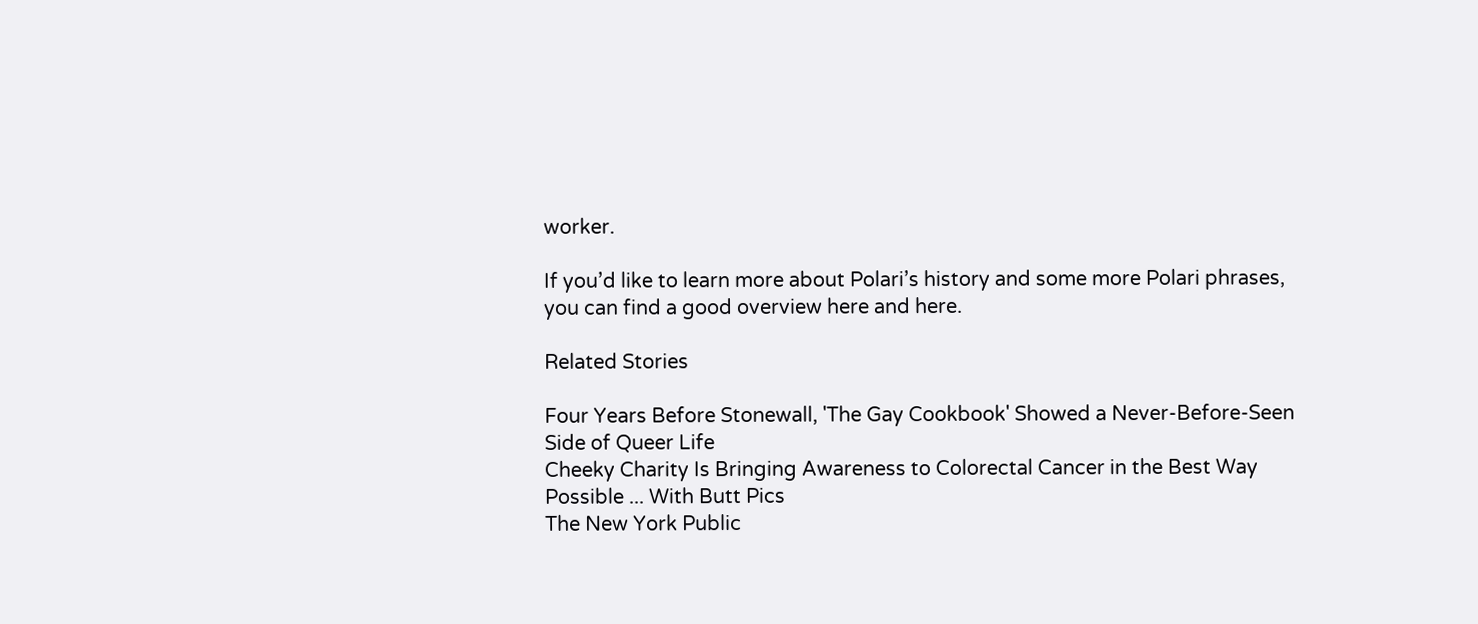worker.

If you’d like to learn more about Polari’s history and some more Polari phrases, you can find a good overview here and here.

Related Stories

Four Years Before Stonewall, 'The Gay Cookbook' Showed a Never-Before-Seen Side of Queer Life
Cheeky Charity Is Bringing Awareness to Colorectal Cancer in the Best Way Possible ... With Butt Pics
The New York Public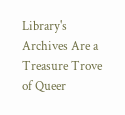Library's Archives Are a Treasure Trove of Queer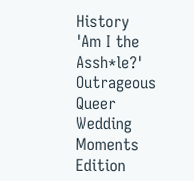History
'Am I the Assh*le?' Outrageous Queer Wedding Moments Edition